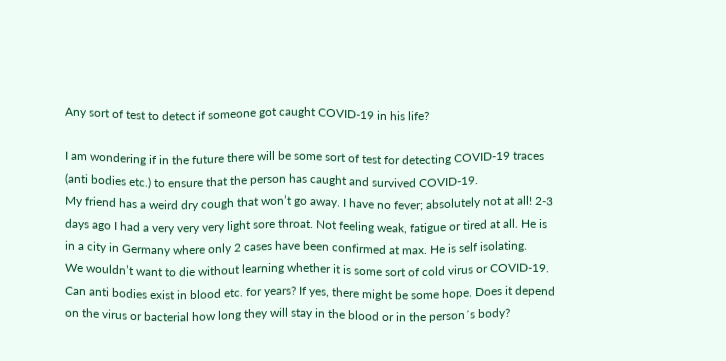Any sort of test to detect if someone got caught COVID-19 in his life?

I am wondering if in the future there will be some sort of test for detecting COVID-19 traces (anti bodies etc.) to ensure that the person has caught and survived COVID-19.
My friend has a weird dry cough that won’t go away. I have no fever; absolutely not at all! 2-3 days ago I had a very very very light sore throat. Not feeling weak, fatigue or tired at all. He is in a city in Germany where only 2 cases have been confirmed at max. He is self isolating.
We wouldn’t want to die without learning whether it is some sort of cold virus or COVID-19.
Can anti bodies exist in blood etc. for years? If yes, there might be some hope. Does it depend on the virus or bacterial how long they will stay in the blood or in the person´s body?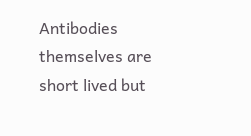Antibodies themselves are short lived but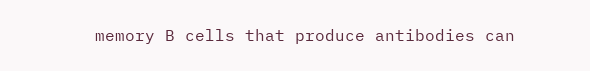memory B cells that produce antibodies can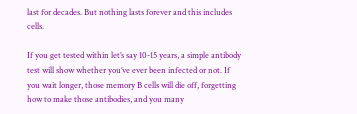last for decades. But nothing lasts forever and this includes cells.

If you get tested within let’s say 10-15 years, a simple antibody test will show whether you’ve ever been infected or not. If you wait longer, those memory B cells will die off, forgetting how to make those antibodies, and you many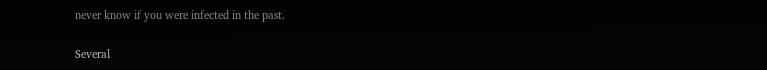never know if you were infected in the past.

Several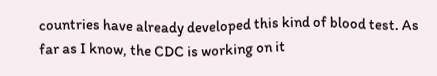countries have already developed this kind of blood test. As far as I know, the CDC is working on it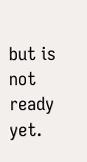but is not ready yet.